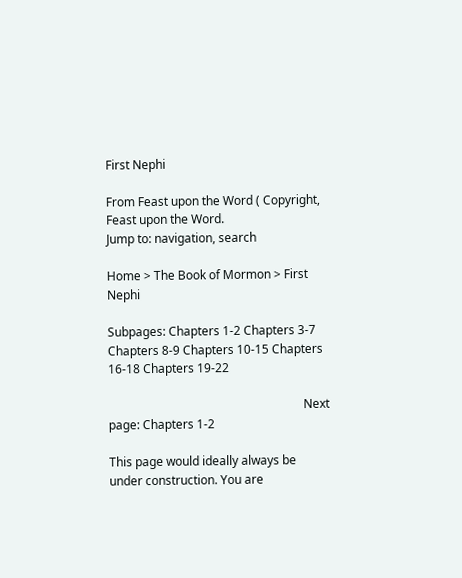First Nephi

From Feast upon the Word ( Copyright, Feast upon the Word.
Jump to: navigation, search

Home > The Book of Mormon > First Nephi

Subpages: Chapters 1-2 Chapters 3-7 Chapters 8-9 Chapters 10-15 Chapters 16-18 Chapters 19-22

                                                                 Next page: Chapters 1-2

This page would ideally always be under construction. You are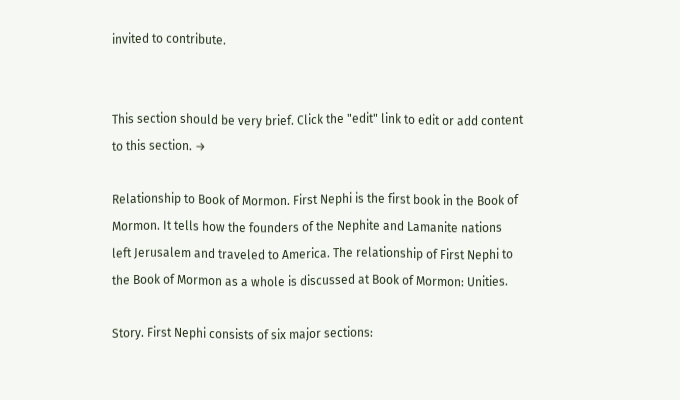invited to contribute.


This section should be very brief. Click the "edit" link to edit or add content to this section. →

Relationship to Book of Mormon. First Nephi is the first book in the Book of Mormon. It tells how the founders of the Nephite and Lamanite nations left Jerusalem and traveled to America. The relationship of First Nephi to the Book of Mormon as a whole is discussed at Book of Mormon: Unities.

Story. First Nephi consists of six major sections: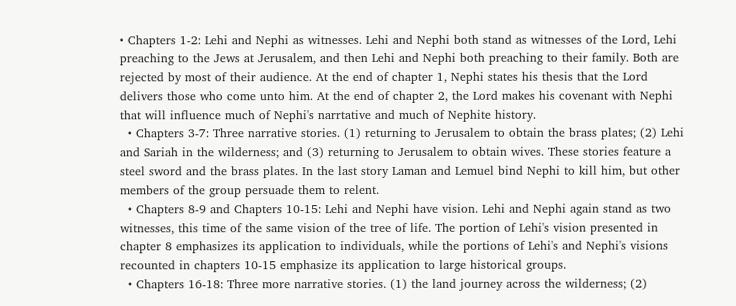• Chapters 1-2: Lehi and Nephi as witnesses. Lehi and Nephi both stand as witnesses of the Lord, Lehi preaching to the Jews at Jerusalem, and then Lehi and Nephi both preaching to their family. Both are rejected by most of their audience. At the end of chapter 1, Nephi states his thesis that the Lord delivers those who come unto him. At the end of chapter 2, the Lord makes his covenant with Nephi that will influence much of Nephi's narrtative and much of Nephite history.
  • Chapters 3-7: Three narrative stories. (1) returning to Jerusalem to obtain the brass plates; (2) Lehi and Sariah in the wilderness; and (3) returning to Jerusalem to obtain wives. These stories feature a steel sword and the brass plates. In the last story Laman and Lemuel bind Nephi to kill him, but other members of the group persuade them to relent.
  • Chapters 8-9 and Chapters 10-15: Lehi and Nephi have vision. Lehi and Nephi again stand as two witnesses, this time of the same vision of the tree of life. The portion of Lehi's vision presented in chapter 8 emphasizes its application to individuals, while the portions of Lehi's and Nephi's visions recounted in chapters 10-15 emphasize its application to large historical groups.
  • Chapters 16-18: Three more narrative stories. (1) the land journey across the wilderness; (2)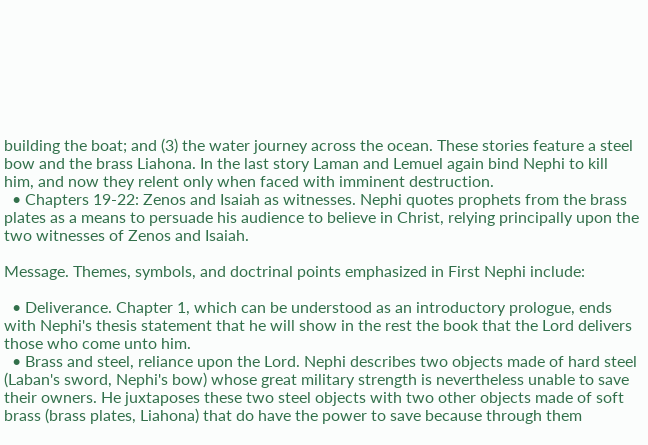building the boat; and (3) the water journey across the ocean. These stories feature a steel bow and the brass Liahona. In the last story Laman and Lemuel again bind Nephi to kill him, and now they relent only when faced with imminent destruction.
  • Chapters 19-22: Zenos and Isaiah as witnesses. Nephi quotes prophets from the brass plates as a means to persuade his audience to believe in Christ, relying principally upon the two witnesses of Zenos and Isaiah.

Message. Themes, symbols, and doctrinal points emphasized in First Nephi include:

  • Deliverance. Chapter 1, which can be understood as an introductory prologue, ends with Nephi's thesis statement that he will show in the rest the book that the Lord delivers those who come unto him.
  • Brass and steel, reliance upon the Lord. Nephi describes two objects made of hard steel (Laban's sword, Nephi's bow) whose great military strength is nevertheless unable to save their owners. He juxtaposes these two steel objects with two other objects made of soft brass (brass plates, Liahona) that do have the power to save because through them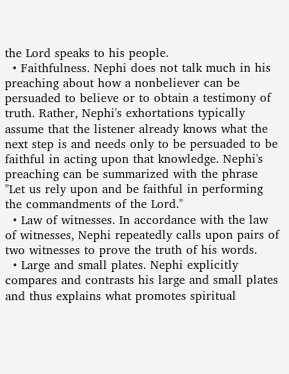the Lord speaks to his people.
  • Faithfulness. Nephi does not talk much in his preaching about how a nonbeliever can be persuaded to believe or to obtain a testimony of truth. Rather, Nephi's exhortations typically assume that the listener already knows what the next step is and needs only to be persuaded to be faithful in acting upon that knowledge. Nephi's preaching can be summarized with the phrase "Let us rely upon and be faithful in performing the commandments of the Lord."
  • Law of witnesses. In accordance with the law of witnesses, Nephi repeatedly calls upon pairs of two witnesses to prove the truth of his words.
  • Large and small plates. Nephi explicitly compares and contrasts his large and small plates and thus explains what promotes spiritual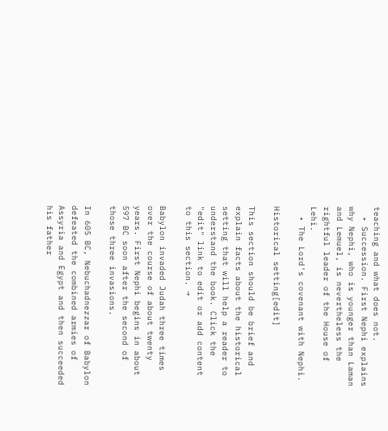teaching and what does not.
  • Succession. First Nephi explains why Nephi, who is younger than Laman and Lemuel, is nevertheless the rightful leader of the House of Lehi.
  • The Lord's covenant with Nephi.

Historical setting[edit]

This section should be brief and explain facts about the historical setting that will help a reader to understand the book. Click the "edit" link to edit or add content to this section. →

Babylon invaded Judah three times over the course of about twenty years. First Nephi begins in about 597 BC soon after the second of those three invasions.

In 605 BC, Nebuchadnezzar of Babylon defeated the combined armies of Assyria and Egypt and then succeeded his father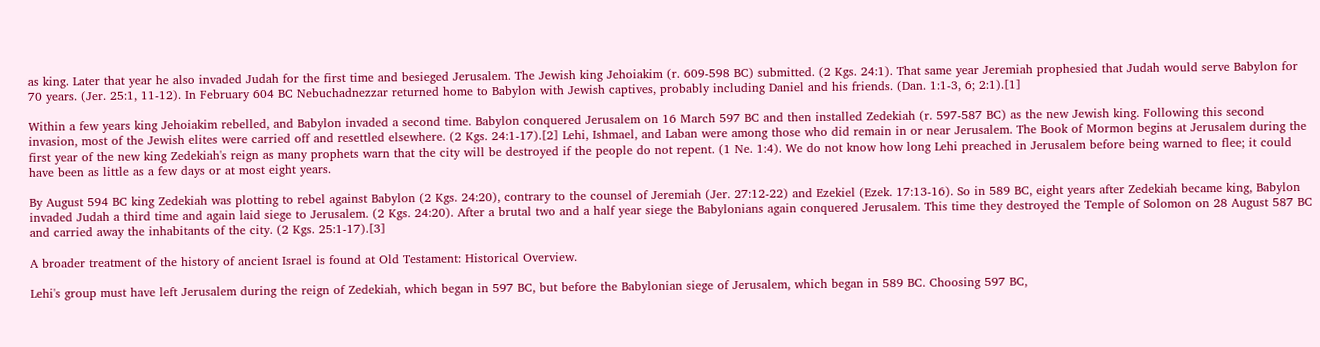as king. Later that year he also invaded Judah for the first time and besieged Jerusalem. The Jewish king Jehoiakim (r. 609-598 BC) submitted. (2 Kgs. 24:1). That same year Jeremiah prophesied that Judah would serve Babylon for 70 years. (Jer. 25:1, 11-12). In February 604 BC Nebuchadnezzar returned home to Babylon with Jewish captives, probably including Daniel and his friends. (Dan. 1:1-3, 6; 2:1).[1]

Within a few years king Jehoiakim rebelled, and Babylon invaded a second time. Babylon conquered Jerusalem on 16 March 597 BC and then installed Zedekiah (r. 597-587 BC) as the new Jewish king. Following this second invasion, most of the Jewish elites were carried off and resettled elsewhere. (2 Kgs. 24:1-17).[2] Lehi, Ishmael, and Laban were among those who did remain in or near Jerusalem. The Book of Mormon begins at Jerusalem during the first year of the new king Zedekiah's reign as many prophets warn that the city will be destroyed if the people do not repent. (1 Ne. 1:4). We do not know how long Lehi preached in Jerusalem before being warned to flee; it could have been as little as a few days or at most eight years.

By August 594 BC king Zedekiah was plotting to rebel against Babylon (2 Kgs. 24:20), contrary to the counsel of Jeremiah (Jer. 27:12-22) and Ezekiel (Ezek. 17:13-16). So in 589 BC, eight years after Zedekiah became king, Babylon invaded Judah a third time and again laid siege to Jerusalem. (2 Kgs. 24:20). After a brutal two and a half year siege the Babylonians again conquered Jerusalem. This time they destroyed the Temple of Solomon on 28 August 587 BC and carried away the inhabitants of the city. (2 Kgs. 25:1-17).[3]

A broader treatment of the history of ancient Israel is found at Old Testament: Historical Overview.

Lehi's group must have left Jerusalem during the reign of Zedekiah, which began in 597 BC, but before the Babylonian siege of Jerusalem, which began in 589 BC. Choosing 597 BC,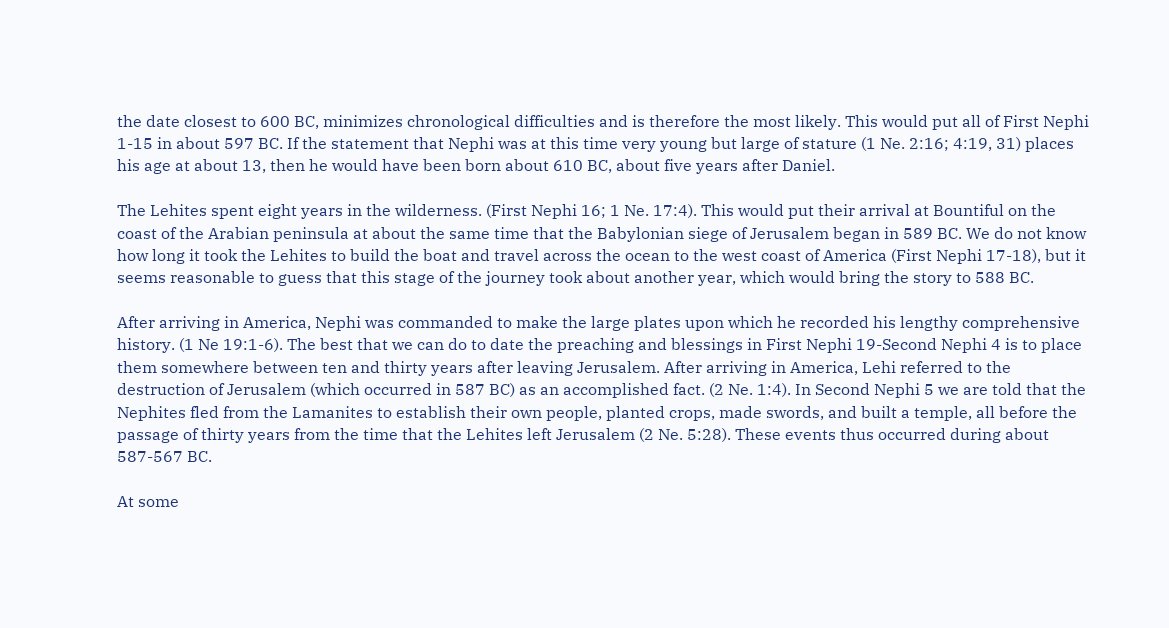the date closest to 600 BC, minimizes chronological difficulties and is therefore the most likely. This would put all of First Nephi 1-15 in about 597 BC. If the statement that Nephi was at this time very young but large of stature (1 Ne. 2:16; 4:19, 31) places his age at about 13, then he would have been born about 610 BC, about five years after Daniel.

The Lehites spent eight years in the wilderness. (First Nephi 16; 1 Ne. 17:4). This would put their arrival at Bountiful on the coast of the Arabian peninsula at about the same time that the Babylonian siege of Jerusalem began in 589 BC. We do not know how long it took the Lehites to build the boat and travel across the ocean to the west coast of America (First Nephi 17-18), but it seems reasonable to guess that this stage of the journey took about another year, which would bring the story to 588 BC.

After arriving in America, Nephi was commanded to make the large plates upon which he recorded his lengthy comprehensive history. (1 Ne 19:1-6). The best that we can do to date the preaching and blessings in First Nephi 19-Second Nephi 4 is to place them somewhere between ten and thirty years after leaving Jerusalem. After arriving in America, Lehi referred to the destruction of Jerusalem (which occurred in 587 BC) as an accomplished fact. (2 Ne. 1:4). In Second Nephi 5 we are told that the Nephites fled from the Lamanites to establish their own people, planted crops, made swords, and built a temple, all before the passage of thirty years from the time that the Lehites left Jerusalem (2 Ne. 5:28). These events thus occurred during about 587-567 BC.

At some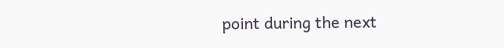point during the next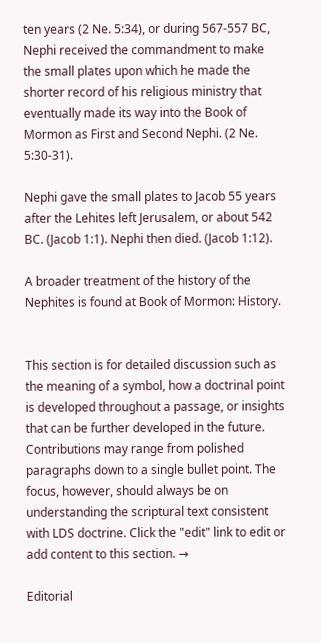ten years (2 Ne. 5:34), or during 567-557 BC, Nephi received the commandment to make the small plates upon which he made the shorter record of his religious ministry that eventually made its way into the Book of Mormon as First and Second Nephi. (2 Ne. 5:30-31).

Nephi gave the small plates to Jacob 55 years after the Lehites left Jerusalem, or about 542 BC. (Jacob 1:1). Nephi then died. (Jacob 1:12).

A broader treatment of the history of the Nephites is found at Book of Mormon: History.


This section is for detailed discussion such as the meaning of a symbol, how a doctrinal point is developed throughout a passage, or insights that can be further developed in the future. Contributions may range from polished paragraphs down to a single bullet point. The focus, however, should always be on understanding the scriptural text consistent with LDS doctrine. Click the "edit" link to edit or add content to this section. →

Editorial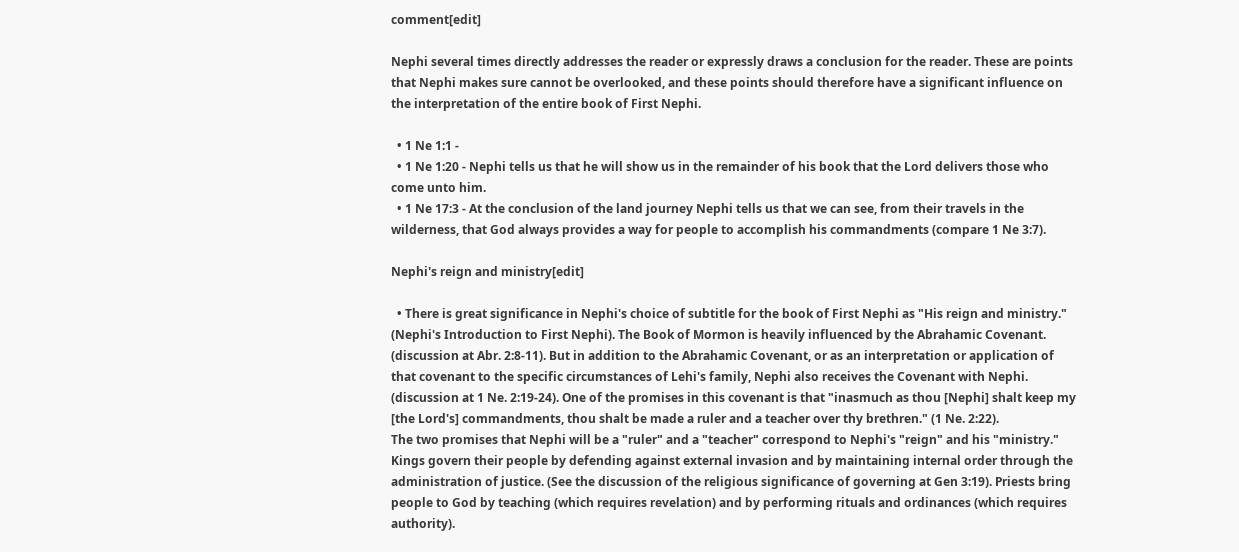comment[edit]

Nephi several times directly addresses the reader or expressly draws a conclusion for the reader. These are points that Nephi makes sure cannot be overlooked, and these points should therefore have a significant influence on the interpretation of the entire book of First Nephi.

  • 1 Ne 1:1 -
  • 1 Ne 1:20 - Nephi tells us that he will show us in the remainder of his book that the Lord delivers those who come unto him.
  • 1 Ne 17:3 - At the conclusion of the land journey Nephi tells us that we can see, from their travels in the wilderness, that God always provides a way for people to accomplish his commandments (compare 1 Ne 3:7).

Nephi's reign and ministry[edit]

  • There is great significance in Nephi's choice of subtitle for the book of First Nephi as "His reign and ministry." (Nephi's Introduction to First Nephi). The Book of Mormon is heavily influenced by the Abrahamic Covenant. (discussion at Abr. 2:8-11). But in addition to the Abrahamic Covenant, or as an interpretation or application of that covenant to the specific circumstances of Lehi's family, Nephi also receives the Covenant with Nephi. (discussion at 1 Ne. 2:19-24). One of the promises in this covenant is that "inasmuch as thou [Nephi] shalt keep my [the Lord's] commandments, thou shalt be made a ruler and a teacher over thy brethren." (1 Ne. 2:22).
The two promises that Nephi will be a "ruler" and a "teacher" correspond to Nephi's "reign" and his "ministry." Kings govern their people by defending against external invasion and by maintaining internal order through the administration of justice. (See the discussion of the religious significance of governing at Gen 3:19). Priests bring people to God by teaching (which requires revelation) and by performing rituals and ordinances (which requires authority).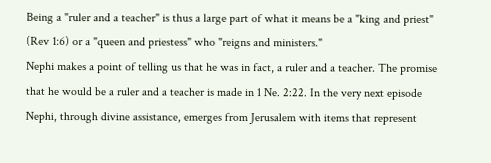Being a "ruler and a teacher" is thus a large part of what it means be a "king and priest" (Rev 1:6) or a "queen and priestess" who "reigns and ministers."
Nephi makes a point of telling us that he was in fact, a ruler and a teacher. The promise that he would be a ruler and a teacher is made in 1 Ne. 2:22. In the very next episode Nephi, through divine assistance, emerges from Jerusalem with items that represent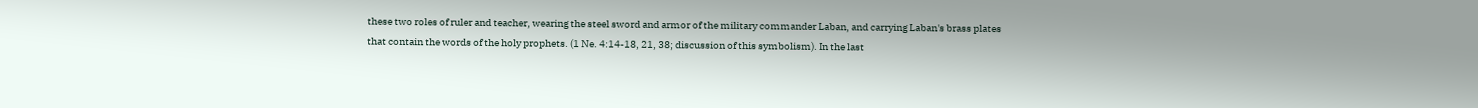these two roles of ruler and teacher, wearing the steel sword and armor of the military commander Laban, and carrying Laban's brass plates that contain the words of the holy prophets. (1 Ne. 4:14-18, 21, 38; discussion of this symbolism). In the last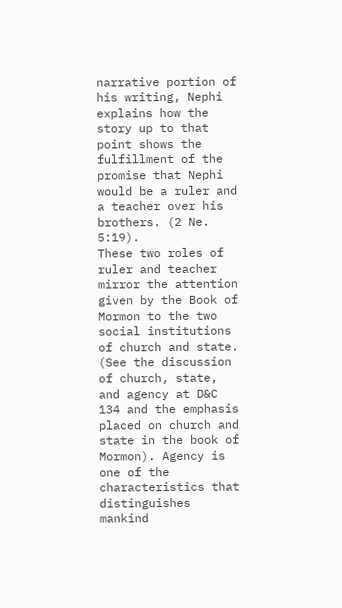narrative portion of his writing, Nephi explains how the story up to that point shows the fulfillment of the promise that Nephi would be a ruler and a teacher over his brothers. (2 Ne. 5:19).
These two roles of ruler and teacher mirror the attention given by the Book of Mormon to the two social institutions of church and state. (See the discussion of church, state, and agency at D&C 134 and the emphasis placed on church and state in the book of Mormon). Agency is one of the characteristics that distinguishes mankind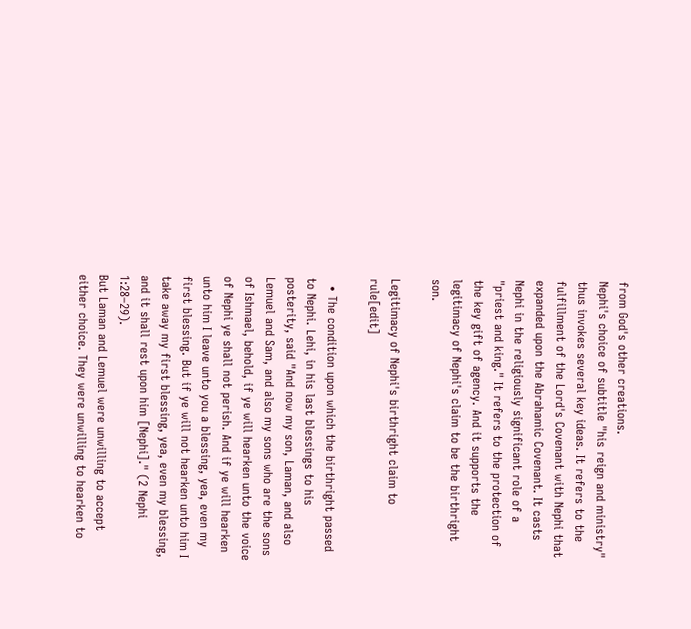from God's other creations.
Nephi's choice of subtitle "his reign and ministry" thus invokes several key ideas. It refers to the fulfillment of the Lord's Covenant with Nephi that expanded upon the Abrahamic Covenant. It casts Nephi in the religiously significant role of a "priest and king." It refers to the protection of the key gift of agency. And it supports the legitimacy of Nephi's claim to be the birthright son.

Legitimacy of Nephi's birthright claim to rule[edit]

  • The condition upon which the birthright passed to Nephi. Lehi, in his last blessings to his posterity, said "And now my son, Laman, and also Lemuel and Sam, and also my sons who are the sons of Ishmael, behold, if ye will hearken unto the voice of Nephi ye shall not perish. And if ye will hearken unto him I leave unto you a blessing, yea, even my first blessing. But if ye will not hearken unto him I take away my first blessing, yea, even my blessing, and it shall rest upon him [Nephi]." (2 Nephi 1:28–29).
But Laman and Lemuel were unwilling to accept either choice. They were unwilling to hearken to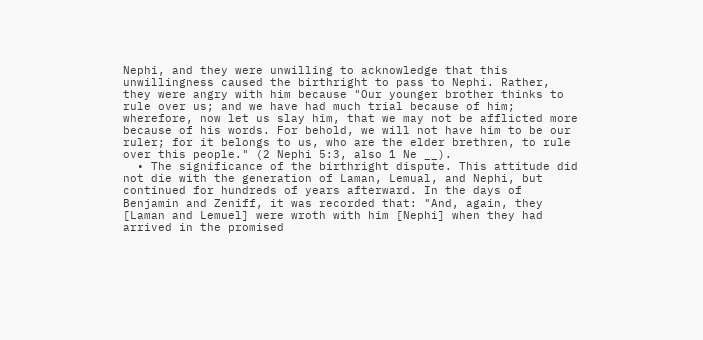Nephi, and they were unwilling to acknowledge that this unwillingness caused the birthright to pass to Nephi. Rather, they were angry with him because "Our younger brother thinks to rule over us; and we have had much trial because of him; wherefore, now let us slay him, that we may not be afflicted more because of his words. For behold, we will not have him to be our ruler; for it belongs to us, who are the elder brethren, to rule over this people." (2 Nephi 5:3, also 1 Ne __).
  • The significance of the birthright dispute. This attitude did not die with the generation of Laman, Lemual, and Nephi, but continued for hundreds of years afterward. In the days of Benjamin and Zeniff, it was recorded that: "And, again, they [Laman and Lemuel] were wroth with him [Nephi] when they had arrived in the promised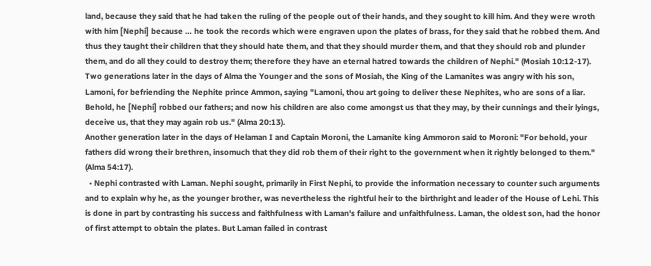land, because they said that he had taken the ruling of the people out of their hands, and they sought to kill him. And they were wroth with him [Nephi] because … he took the records which were engraven upon the plates of brass, for they said that he robbed them. And thus they taught their children that they should hate them, and that they should murder them, and that they should rob and plunder them, and do all they could to destroy them; therefore they have an eternal hatred towards the children of Nephi." (Mosiah 10:12-17).
Two generations later in the days of Alma the Younger and the sons of Mosiah, the King of the Lamanites was angry with his son, Lamoni, for befriending the Nephite prince Ammon, saying "Lamoni, thou art going to deliver these Nephites, who are sons of a liar. Behold, he [Nephi] robbed our fathers; and now his children are also come amongst us that they may, by their cunnings and their lyings, deceive us, that they may again rob us." (Alma 20:13).
Another generation later in the days of Helaman I and Captain Moroni, the Lamanite king Ammoron said to Moroni: "For behold, your fathers did wrong their brethren, insomuch that they did rob them of their right to the government when it rightly belonged to them." (Alma 54:17).
  • Nephi contrasted with Laman. Nephi sought, primarily in First Nephi, to provide the information necessary to counter such arguments and to explain why he, as the younger brother, was nevertheless the rightful heir to the birthright and leader of the House of Lehi. This is done in part by contrasting his success and faithfulness with Laman's failure and unfaithfulness. Laman, the oldest son, had the honor of first attempt to obtain the plates. But Laman failed in contrast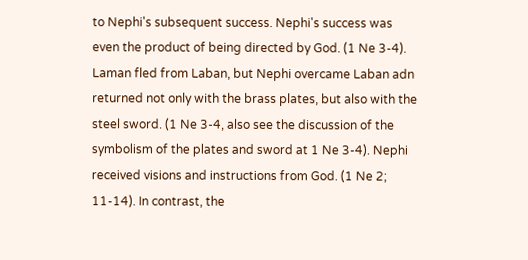to Nephi's subsequent success. Nephi's success was even the product of being directed by God. (1 Ne 3-4). Laman fled from Laban, but Nephi overcame Laban adn returned not only with the brass plates, but also with the steel sword. (1 Ne 3-4, also see the discussion of the symbolism of the plates and sword at 1 Ne 3-4). Nephi received visions and instructions from God. (1 Ne 2; 11-14). In contrast, the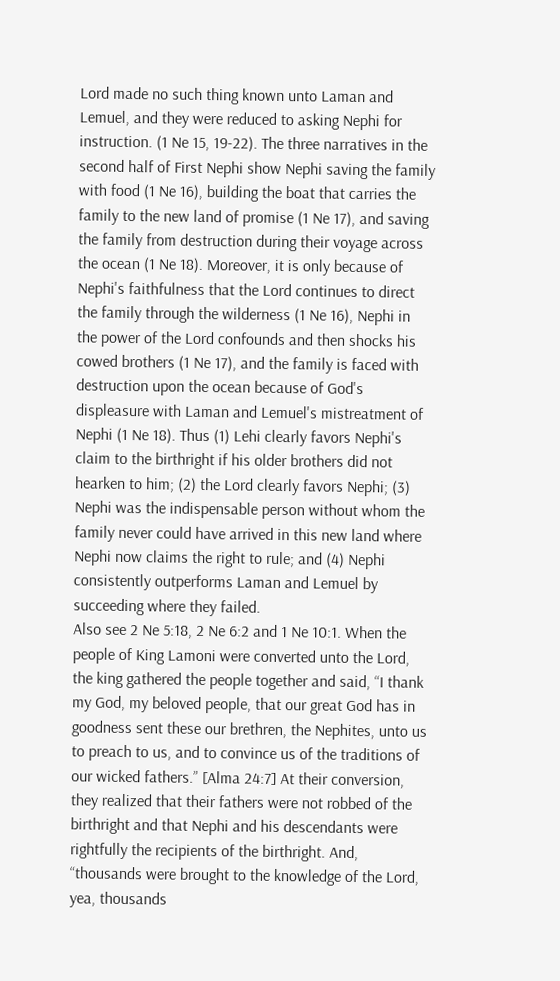Lord made no such thing known unto Laman and Lemuel, and they were reduced to asking Nephi for instruction. (1 Ne 15, 19-22). The three narratives in the second half of First Nephi show Nephi saving the family with food (1 Ne 16), building the boat that carries the family to the new land of promise (1 Ne 17), and saving the family from destruction during their voyage across the ocean (1 Ne 18). Moreover, it is only because of Nephi's faithfulness that the Lord continues to direct the family through the wilderness (1 Ne 16), Nephi in the power of the Lord confounds and then shocks his cowed brothers (1 Ne 17), and the family is faced with destruction upon the ocean because of God's displeasure with Laman and Lemuel's mistreatment of Nephi (1 Ne 18). Thus (1) Lehi clearly favors Nephi's claim to the birthright if his older brothers did not hearken to him; (2) the Lord clearly favors Nephi; (3) Nephi was the indispensable person without whom the family never could have arrived in this new land where Nephi now claims the right to rule; and (4) Nephi consistently outperforms Laman and Lemuel by succeeding where they failed.
Also see 2 Ne 5:18, 2 Ne 6:2 and 1 Ne 10:1. When the people of King Lamoni were converted unto the Lord, the king gathered the people together and said, “I thank my God, my beloved people, that our great God has in goodness sent these our brethren, the Nephites, unto us to preach to us, and to convince us of the traditions of our wicked fathers.” [Alma 24:7] At their conversion, they realized that their fathers were not robbed of the birthright and that Nephi and his descendants were rightfully the recipients of the birthright. And, “thousands were brought to the knowledge of the Lord, yea, thousands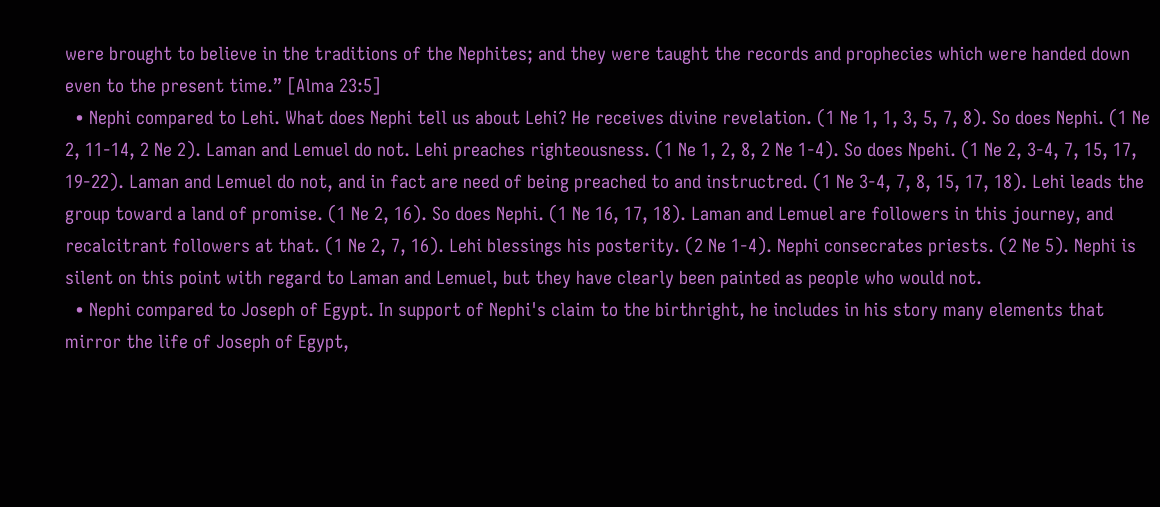were brought to believe in the traditions of the Nephites; and they were taught the records and prophecies which were handed down even to the present time.” [Alma 23:5]
  • Nephi compared to Lehi. What does Nephi tell us about Lehi? He receives divine revelation. (1 Ne 1, 1, 3, 5, 7, 8). So does Nephi. (1 Ne 2, 11-14, 2 Ne 2). Laman and Lemuel do not. Lehi preaches righteousness. (1 Ne 1, 2, 8, 2 Ne 1-4). So does Npehi. (1 Ne 2, 3-4, 7, 15, 17, 19-22). Laman and Lemuel do not, and in fact are need of being preached to and instructred. (1 Ne 3-4, 7, 8, 15, 17, 18). Lehi leads the group toward a land of promise. (1 Ne 2, 16). So does Nephi. (1 Ne 16, 17, 18). Laman and Lemuel are followers in this journey, and recalcitrant followers at that. (1 Ne 2, 7, 16). Lehi blessings his posterity. (2 Ne 1-4). Nephi consecrates priests. (2 Ne 5). Nephi is silent on this point with regard to Laman and Lemuel, but they have clearly been painted as people who would not.
  • Nephi compared to Joseph of Egypt. In support of Nephi's claim to the birthright, he includes in his story many elements that mirror the life of Joseph of Egypt,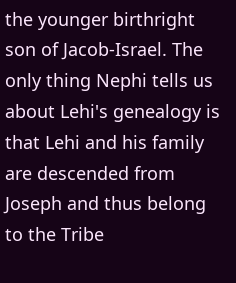the younger birthright son of Jacob-Israel. The only thing Nephi tells us about Lehi's genealogy is that Lehi and his family are descended from Joseph and thus belong to the Tribe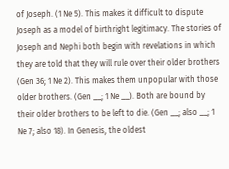of Joseph. (1 Ne 5). This makes it difficult to dispute Joseph as a model of birthright legitimacy. The stories of Joseph and Nephi both begin with revelations in which they are told that they will rule over their older brothers (Gen 36; 1 Ne 2). This makes them unpopular with those older brothers. (Gen __; 1 Ne __). Both are bound by their older brothers to be left to die. (Gen __; also __; 1 Ne 7; also 18). In Genesis, the oldest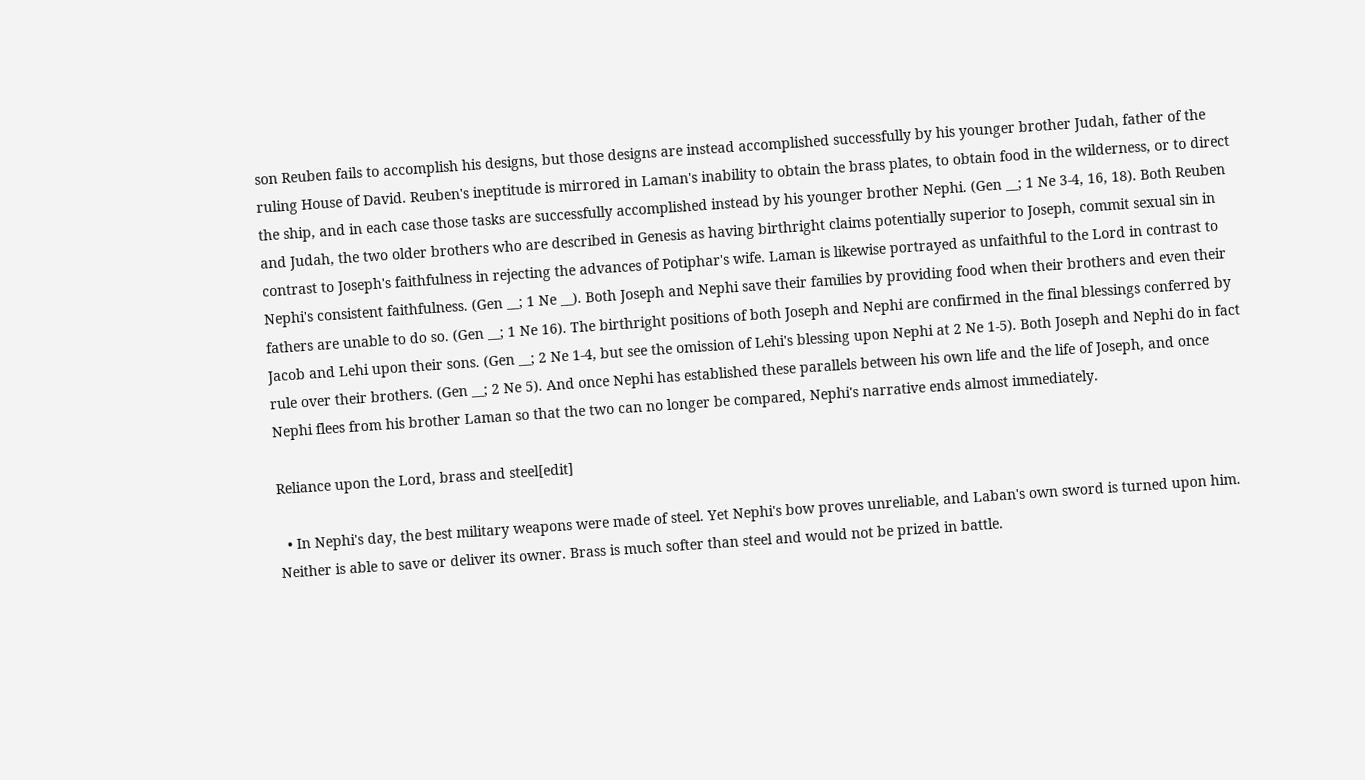son Reuben fails to accomplish his designs, but those designs are instead accomplished successfully by his younger brother Judah, father of the ruling House of David. Reuben's ineptitude is mirrored in Laman's inability to obtain the brass plates, to obtain food in the wilderness, or to direct the ship, and in each case those tasks are successfully accomplished instead by his younger brother Nephi. (Gen __; 1 Ne 3-4, 16, 18). Both Reuben and Judah, the two older brothers who are described in Genesis as having birthright claims potentially superior to Joseph, commit sexual sin in contrast to Joseph's faithfulness in rejecting the advances of Potiphar's wife. Laman is likewise portrayed as unfaithful to the Lord in contrast to Nephi's consistent faithfulness. (Gen __; 1 Ne __). Both Joseph and Nephi save their families by providing food when their brothers and even their fathers are unable to do so. (Gen __; 1 Ne 16). The birthright positions of both Joseph and Nephi are confirmed in the final blessings conferred by Jacob and Lehi upon their sons. (Gen __; 2 Ne 1-4, but see the omission of Lehi's blessing upon Nephi at 2 Ne 1-5). Both Joseph and Nephi do in fact rule over their brothers. (Gen __; 2 Ne 5). And once Nephi has established these parallels between his own life and the life of Joseph, and once Nephi flees from his brother Laman so that the two can no longer be compared, Nephi's narrative ends almost immediately.

Reliance upon the Lord, brass and steel[edit]

  • In Nephi's day, the best military weapons were made of steel. Yet Nephi's bow proves unreliable, and Laban's own sword is turned upon him. Neither is able to save or deliver its owner. Brass is much softer than steel and would not be prized in battle.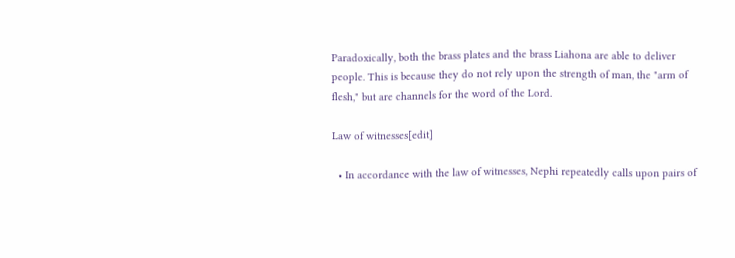Paradoxically, both the brass plates and the brass Liahona are able to deliver people. This is because they do not rely upon the strength of man, the "arm of flesh," but are channels for the word of the Lord.

Law of witnesses[edit]

  • In accordance with the law of witnesses, Nephi repeatedly calls upon pairs of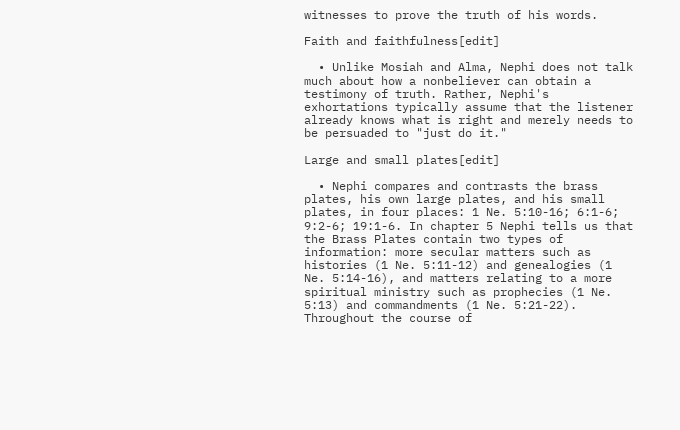witnesses to prove the truth of his words.

Faith and faithfulness[edit]

  • Unlike Mosiah and Alma, Nephi does not talk much about how a nonbeliever can obtain a testimony of truth. Rather, Nephi's exhortations typically assume that the listener already knows what is right and merely needs to be persuaded to "just do it."

Large and small plates[edit]

  • Nephi compares and contrasts the brass plates, his own large plates, and his small plates, in four places: 1 Ne. 5:10-16; 6:1-6; 9:2-6; 19:1-6. In chapter 5 Nephi tells us that the Brass Plates contain two types of information: more secular matters such as histories (1 Ne. 5:11-12) and genealogies (1 Ne. 5:14-16), and matters relating to a more spiritual ministry such as prophecies (1 Ne. 5:13) and commandments (1 Ne. 5:21-22). Throughout the course of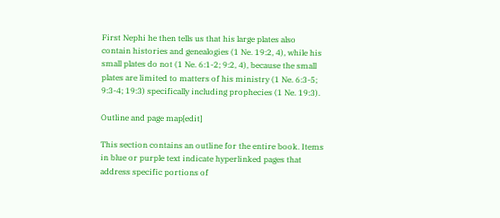First Nephi he then tells us that his large plates also contain histories and genealogies (1 Ne. 19:2, 4), while his small plates do not (1 Ne. 6:1-2; 9:2, 4), because the small plates are limited to matters of his ministry (1 Ne. 6:3-5; 9:3-4; 19:3) specifically including prophecies (1 Ne. 19:3).

Outline and page map[edit]

This section contains an outline for the entire book. Items in blue or purple text indicate hyperlinked pages that address specific portions of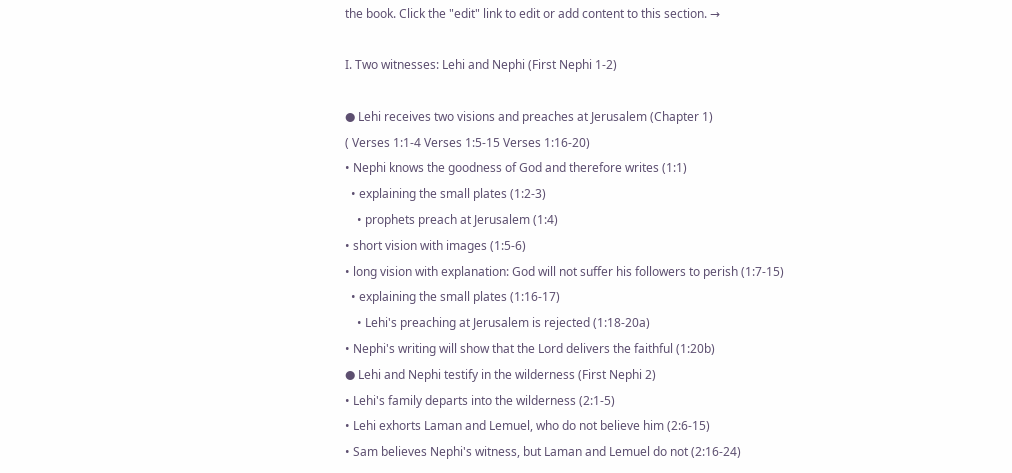the book. Click the "edit" link to edit or add content to this section. →

I. Two witnesses: Lehi and Nephi (First Nephi 1-2)

● Lehi receives two visions and preaches at Jerusalem (Chapter 1)
( Verses 1:1-4 Verses 1:5-15 Verses 1:16-20)
• Nephi knows the goodness of God and therefore writes (1:1)
  • explaining the small plates (1:2-3)
    • prophets preach at Jerusalem (1:4)
• short vision with images (1:5-6)
• long vision with explanation: God will not suffer his followers to perish (1:7-15)
  • explaining the small plates (1:16-17)
    • Lehi's preaching at Jerusalem is rejected (1:18-20a)
• Nephi's writing will show that the Lord delivers the faithful (1:20b)
● Lehi and Nephi testify in the wilderness (First Nephi 2)
• Lehi's family departs into the wilderness (2:1-5)
• Lehi exhorts Laman and Lemuel, who do not believe him (2:6-15)
• Sam believes Nephi's witness, but Laman and Lemuel do not (2:16-24)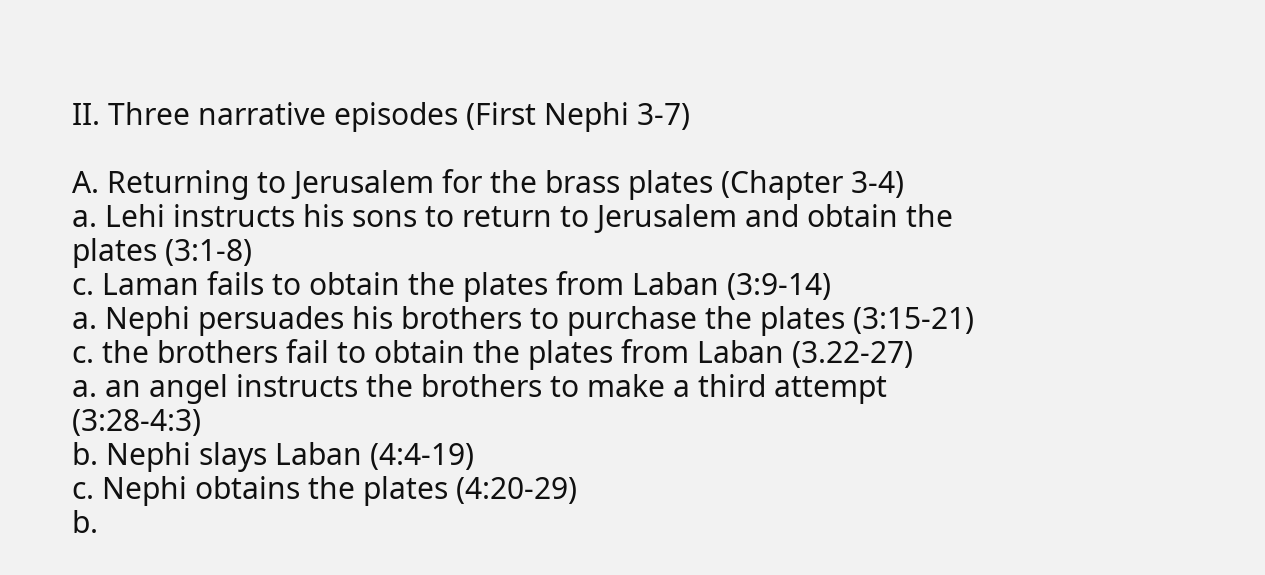II. Three narrative episodes (First Nephi 3-7)

A. Returning to Jerusalem for the brass plates (Chapter 3-4)
a. Lehi instructs his sons to return to Jerusalem and obtain the plates (3:1-8)
c. Laman fails to obtain the plates from Laban (3:9-14)
a. Nephi persuades his brothers to purchase the plates (3:15-21)
c. the brothers fail to obtain the plates from Laban (3.22-27)
a. an angel instructs the brothers to make a third attempt (3:28-4:3)
b. Nephi slays Laban (4:4-19)
c. Nephi obtains the plates (4:20-29)
b.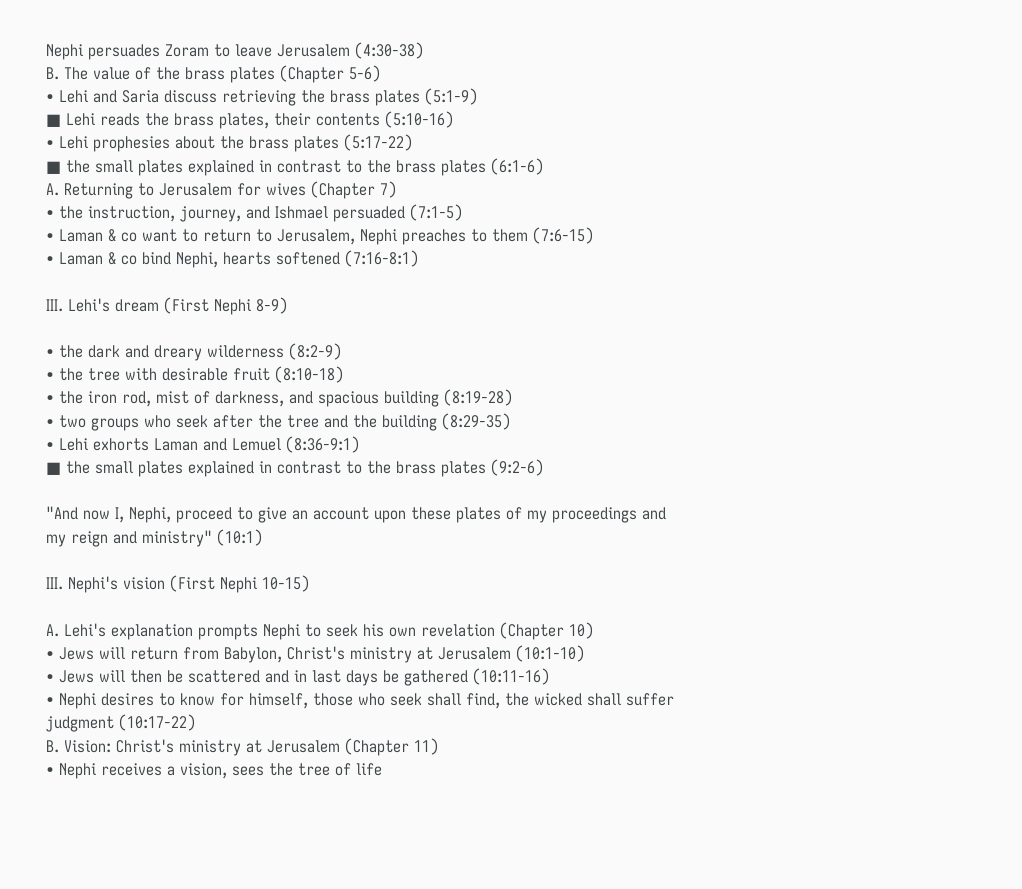Nephi persuades Zoram to leave Jerusalem (4:30-38)
B. The value of the brass plates (Chapter 5-6)
• Lehi and Saria discuss retrieving the brass plates (5:1-9)
■ Lehi reads the brass plates, their contents (5:10-16)
• Lehi prophesies about the brass plates (5:17-22)
■ the small plates explained in contrast to the brass plates (6:1-6)
A. Returning to Jerusalem for wives (Chapter 7)
• the instruction, journey, and Ishmael persuaded (7:1-5)
• Laman & co want to return to Jerusalem, Nephi preaches to them (7:6-15)
• Laman & co bind Nephi, hearts softened (7:16-8:1)

III. Lehi's dream (First Nephi 8-9)

• the dark and dreary wilderness (8:2-9)
• the tree with desirable fruit (8:10-18)
• the iron rod, mist of darkness, and spacious building (8:19-28)
• two groups who seek after the tree and the building (8:29-35)
• Lehi exhorts Laman and Lemuel (8:36-9:1)
■ the small plates explained in contrast to the brass plates (9:2-6)

"And now I, Nephi, proceed to give an account upon these plates of my proceedings and my reign and ministry" (10:1)

III. Nephi's vision (First Nephi 10-15)

A. Lehi's explanation prompts Nephi to seek his own revelation (Chapter 10)
• Jews will return from Babylon, Christ's ministry at Jerusalem (10:1-10)
• Jews will then be scattered and in last days be gathered (10:11-16)
• Nephi desires to know for himself, those who seek shall find, the wicked shall suffer judgment (10:17-22)
B. Vision: Christ's ministry at Jerusalem (Chapter 11)
• Nephi receives a vision, sees the tree of life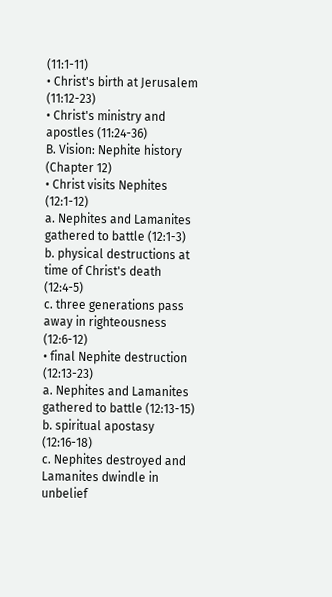(11:1-11)
• Christ's birth at Jerusalem (11:12-23)
• Christ's ministry and apostles (11:24-36)
B. Vision: Nephite history (Chapter 12)
• Christ visits Nephites (12:1-12)
a. Nephites and Lamanites gathered to battle (12:1-3)
b. physical destructions at time of Christ's death (12:4-5)
c. three generations pass away in righteousness (12:6-12)
• final Nephite destruction (12:13-23)
a. Nephites and Lamanites gathered to battle (12:13-15)
b. spiritual apostasy (12:16-18)
c. Nephites destroyed and Lamanites dwindle in unbelief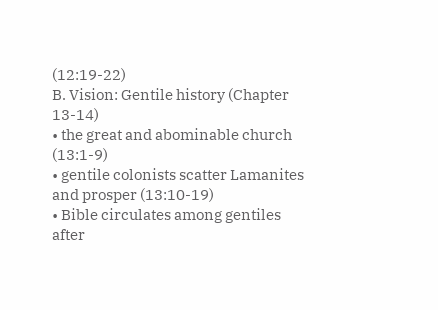(12:19-22)
B. Vision: Gentile history (Chapter 13-14)
• the great and abominable church (13:1-9)
• gentile colonists scatter Lamanites and prosper (13:10-19)
• Bible circulates among gentiles after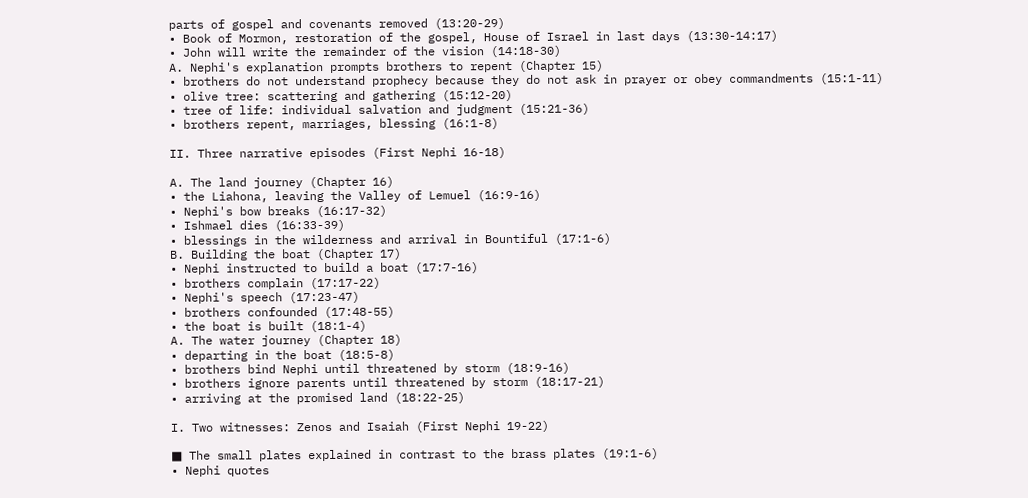parts of gospel and covenants removed (13:20-29)
• Book of Mormon, restoration of the gospel, House of Israel in last days (13:30-14:17)
• John will write the remainder of the vision (14:18-30)
A. Nephi's explanation prompts brothers to repent (Chapter 15)
• brothers do not understand prophecy because they do not ask in prayer or obey commandments (15:1-11)
• olive tree: scattering and gathering (15:12-20)
• tree of life: individual salvation and judgment (15:21-36)
• brothers repent, marriages, blessing (16:1-8)

II. Three narrative episodes (First Nephi 16-18)

A. The land journey (Chapter 16)
• the Liahona, leaving the Valley of Lemuel (16:9-16)
• Nephi's bow breaks (16:17-32)
• Ishmael dies (16:33-39)
• blessings in the wilderness and arrival in Bountiful (17:1-6)
B. Building the boat (Chapter 17)
• Nephi instructed to build a boat (17:7-16)
• brothers complain (17:17-22)
• Nephi's speech (17:23-47)
• brothers confounded (17:48-55)
• the boat is built (18:1-4)
A. The water journey (Chapter 18)
• departing in the boat (18:5-8)
• brothers bind Nephi until threatened by storm (18:9-16)
• brothers ignore parents until threatened by storm (18:17-21)
• arriving at the promised land (18:22-25)

I. Two witnesses: Zenos and Isaiah (First Nephi 19-22)

■ The small plates explained in contrast to the brass plates (19:1-6)
• Nephi quotes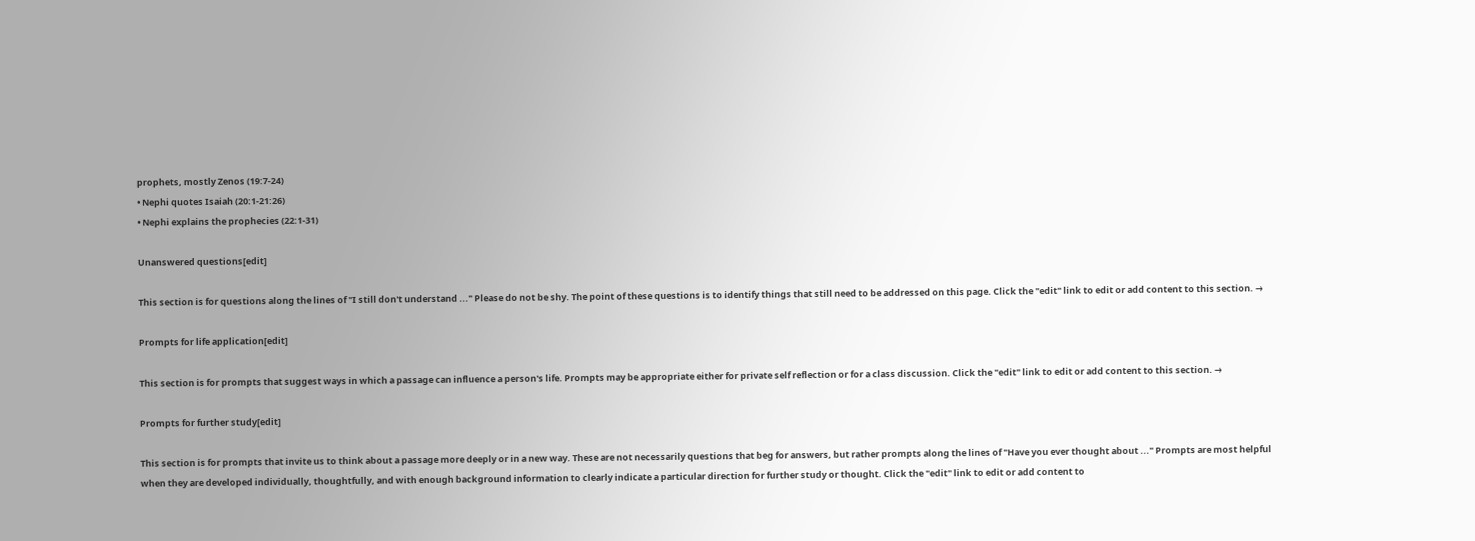prophets, mostly Zenos (19:7-24)
• Nephi quotes Isaiah (20:1-21:26)
• Nephi explains the prophecies (22:1-31)

Unanswered questions[edit]

This section is for questions along the lines of "I still don't understand ..." Please do not be shy. The point of these questions is to identify things that still need to be addressed on this page. Click the "edit" link to edit or add content to this section. →

Prompts for life application[edit]

This section is for prompts that suggest ways in which a passage can influence a person's life. Prompts may be appropriate either for private self reflection or for a class discussion. Click the "edit" link to edit or add content to this section. →

Prompts for further study[edit]

This section is for prompts that invite us to think about a passage more deeply or in a new way. These are not necessarily questions that beg for answers, but rather prompts along the lines of "Have you ever thought about ..." Prompts are most helpful when they are developed individually, thoughtfully, and with enough background information to clearly indicate a particular direction for further study or thought. Click the "edit" link to edit or add content to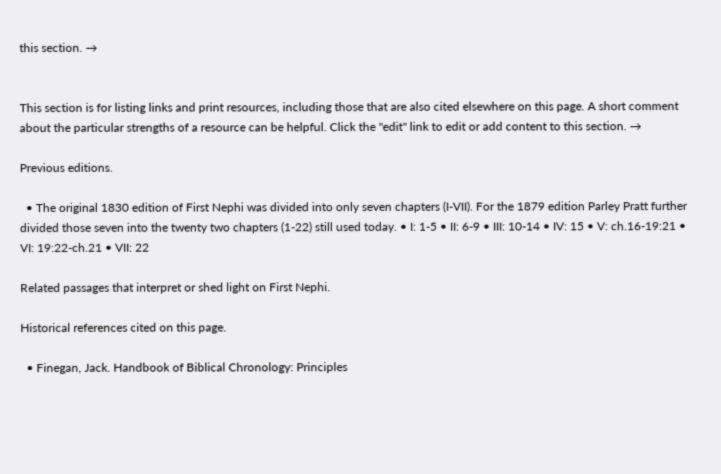this section. →


This section is for listing links and print resources, including those that are also cited elsewhere on this page. A short comment about the particular strengths of a resource can be helpful. Click the "edit" link to edit or add content to this section. →

Previous editions.

  • The original 1830 edition of First Nephi was divided into only seven chapters (I-VII). For the 1879 edition Parley Pratt further divided those seven into the twenty two chapters (1-22) still used today. • I: 1-5 • II: 6-9 • III: 10-14 • IV: 15 • V: ch.16-19:21 • VI: 19:22-ch.21 • VII: 22

Related passages that interpret or shed light on First Nephi.

Historical references cited on this page.

  • Finegan, Jack. Handbook of Biblical Chronology: Principles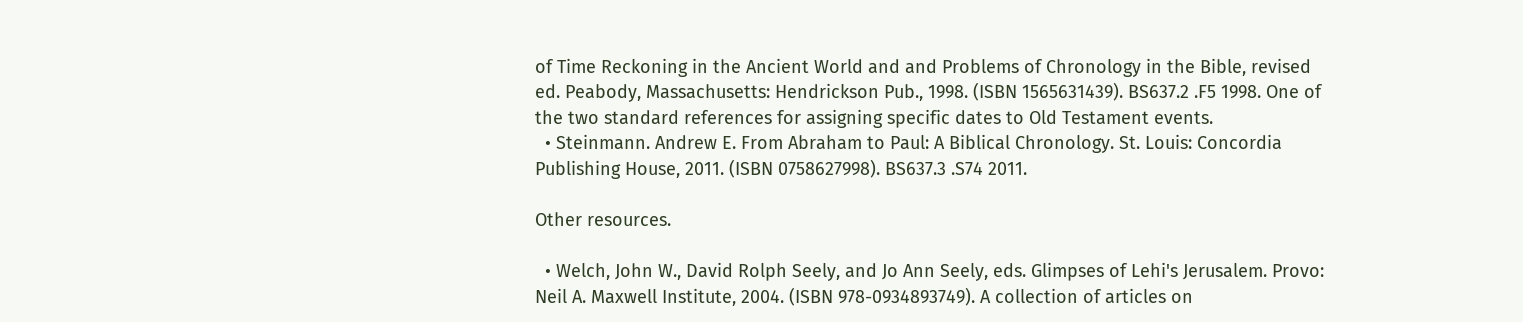of Time Reckoning in the Ancient World and and Problems of Chronology in the Bible, revised ed. Peabody, Massachusetts: Hendrickson Pub., 1998. (ISBN 1565631439). BS637.2 .F5 1998. One of the two standard references for assigning specific dates to Old Testament events.
  • Steinmann. Andrew E. From Abraham to Paul: A Biblical Chronology. St. Louis: Concordia Publishing House, 2011. (ISBN 0758627998). BS637.3 .S74 2011.

Other resources.

  • Welch, John W., David Rolph Seely, and Jo Ann Seely, eds. Glimpses of Lehi's Jerusalem. Provo: Neil A. Maxwell Institute, 2004. (ISBN 978-0934893749). A collection of articles on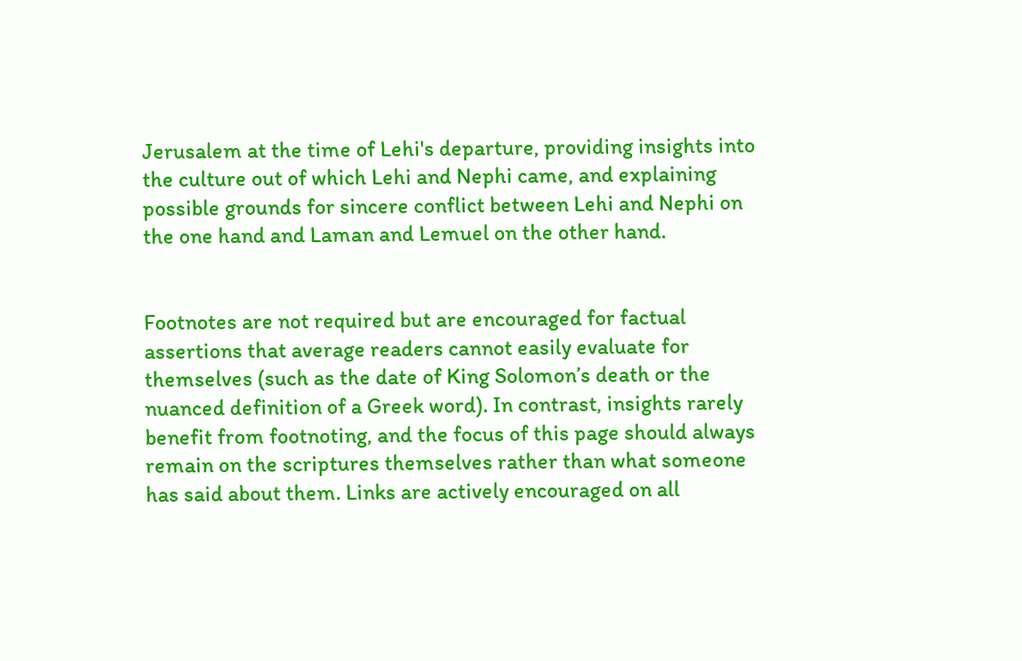Jerusalem at the time of Lehi's departure, providing insights into the culture out of which Lehi and Nephi came, and explaining possible grounds for sincere conflict between Lehi and Nephi on the one hand and Laman and Lemuel on the other hand.


Footnotes are not required but are encouraged for factual assertions that average readers cannot easily evaluate for themselves (such as the date of King Solomon’s death or the nuanced definition of a Greek word). In contrast, insights rarely benefit from footnoting, and the focus of this page should always remain on the scriptures themselves rather than what someone has said about them. Links are actively encouraged on all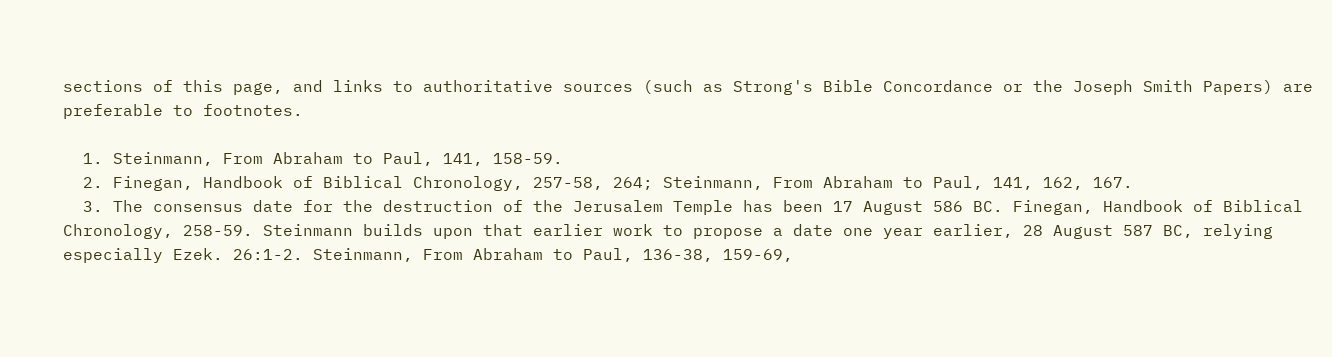sections of this page, and links to authoritative sources (such as Strong's Bible Concordance or the Joseph Smith Papers) are preferable to footnotes.

  1. Steinmann, From Abraham to Paul, 141, 158-59.
  2. Finegan, Handbook of Biblical Chronology, 257-58, 264; Steinmann, From Abraham to Paul, 141, 162, 167.
  3. The consensus date for the destruction of the Jerusalem Temple has been 17 August 586 BC. Finegan, Handbook of Biblical Chronology, 258-59. Steinmann builds upon that earlier work to propose a date one year earlier, 28 August 587 BC, relying especially Ezek. 26:1-2. Steinmann, From Abraham to Paul, 136-38, 159-69,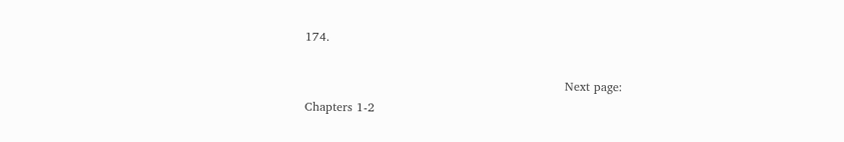174.

                                                                 Next page: Chapters 1-2